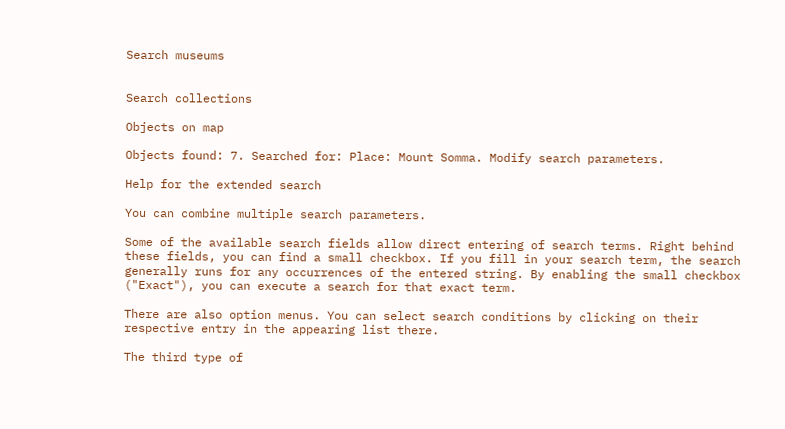Search museums


Search collections

Objects on map

Objects found: 7. Searched for: Place: Mount Somma. Modify search parameters.

Help for the extended search

You can combine multiple search parameters.

Some of the available search fields allow direct entering of search terms. Right behind these fields, you can find a small checkbox. If you fill in your search term, the search generally runs for any occurrences of the entered string. By enabling the small checkbox ("Exact"), you can execute a search for that exact term.

There are also option menus. You can select search conditions by clicking on their respective entry in the appearing list there.

The third type of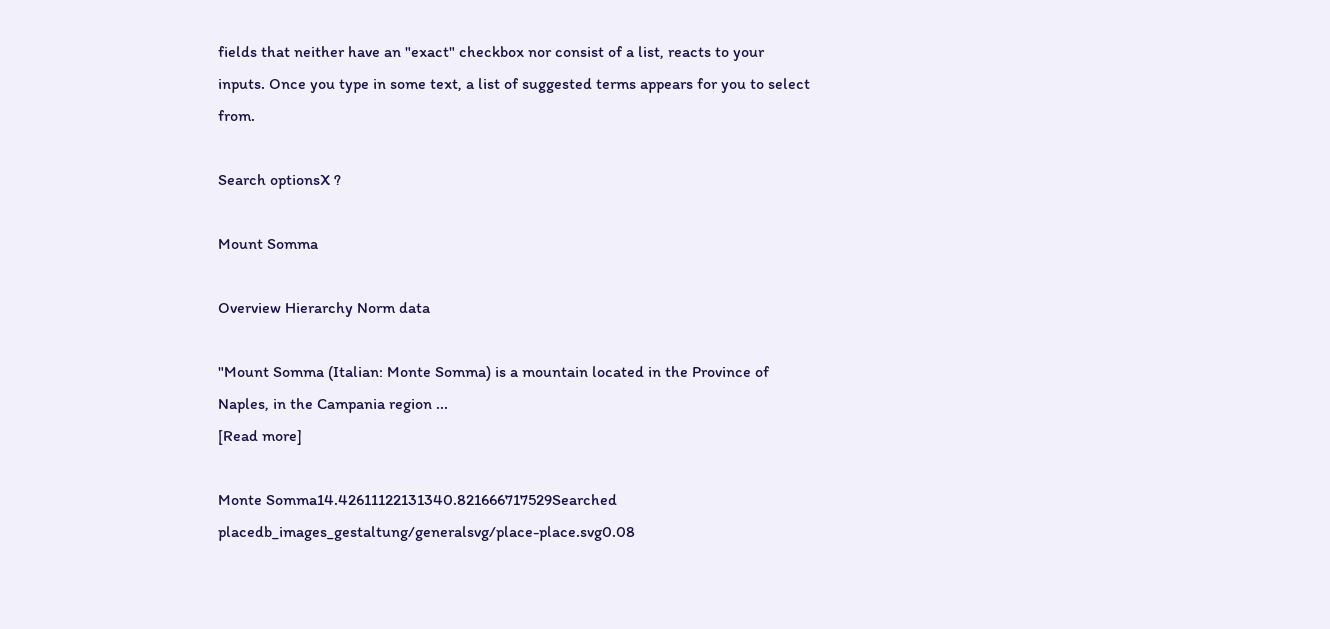fields that neither have an "exact" checkbox nor consist of a list, reacts to your inputs. Once you type in some text, a list of suggested terms appears for you to select from.

Search optionsX ?

Mount Somma

Overview Hierarchy Norm data

"Mount Somma (Italian: Monte Somma) is a mountain located in the Province of Naples, in the Campania region ...
[Read more]

Monte Somma14.42611122131340.821666717529Searched placedb_images_gestaltung/generalsvg/place-place.svg0.08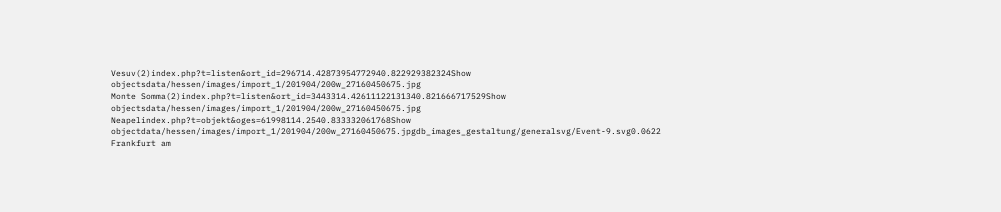Vesuv(2)index.php?t=listen&ort_id=296714.42873954772940.822929382324Show objectsdata/hessen/images/import_1/201904/200w_27160450675.jpg
Monte Somma(2)index.php?t=listen&ort_id=3443314.42611122131340.821666717529Show objectsdata/hessen/images/import_1/201904/200w_27160450675.jpg
Neapelindex.php?t=objekt&oges=61998114.2540.833332061768Show objectdata/hessen/images/import_1/201904/200w_27160450675.jpgdb_images_gestaltung/generalsvg/Event-9.svg0.0622
Frankfurt am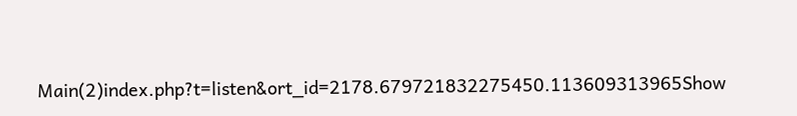Main(2)index.php?t=listen&ort_id=2178.679721832275450.113609313965Show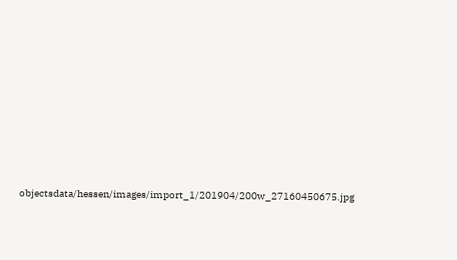objectsdata/hessen/images/import_1/201904/200w_27160450675.jpg